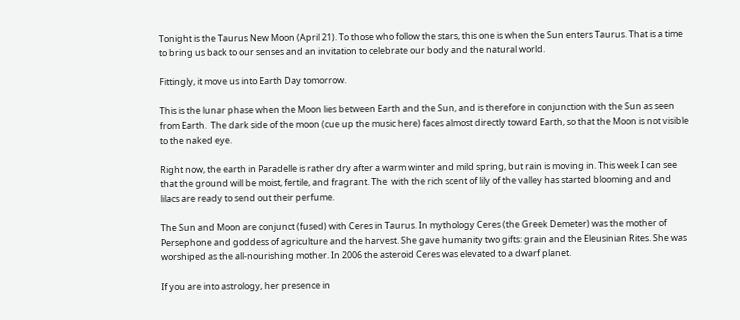Tonight is the Taurus New Moon (April 21). To those who follow the stars, this one is when the Sun enters Taurus. That is a time to bring us back to our senses and an invitation to celebrate our body and the natural world.

Fittingly, it move us into Earth Day tomorrow.

This is the lunar phase when the Moon lies between Earth and the Sun, and is therefore in conjunction with the Sun as seen from Earth.  The dark side of the moon (cue up the music here) faces almost directly toward Earth, so that the Moon is not visible to the naked eye.

Right now, the earth in Paradelle is rather dry after a warm winter and mild spring, but rain is moving in. This week I can see that the ground will be moist, fertile, and fragrant. The  with the rich scent of lily of the valley has started blooming and and lilacs are ready to send out their perfume.

The Sun and Moon are conjunct (fused) with Ceres in Taurus. In mythology Ceres (the Greek Demeter) was the mother of Persephone and goddess of agriculture and the harvest. She gave humanity two gifts: grain and the Eleusinian Rites. She was worshiped as the all-nourishing mother. In 2006 the asteroid Ceres was elevated to a dwarf planet.

If you are into astrology, her presence in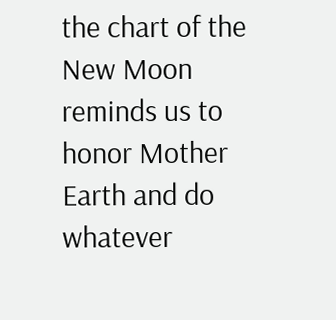the chart of the New Moon reminds us to honor Mother Earth and do whatever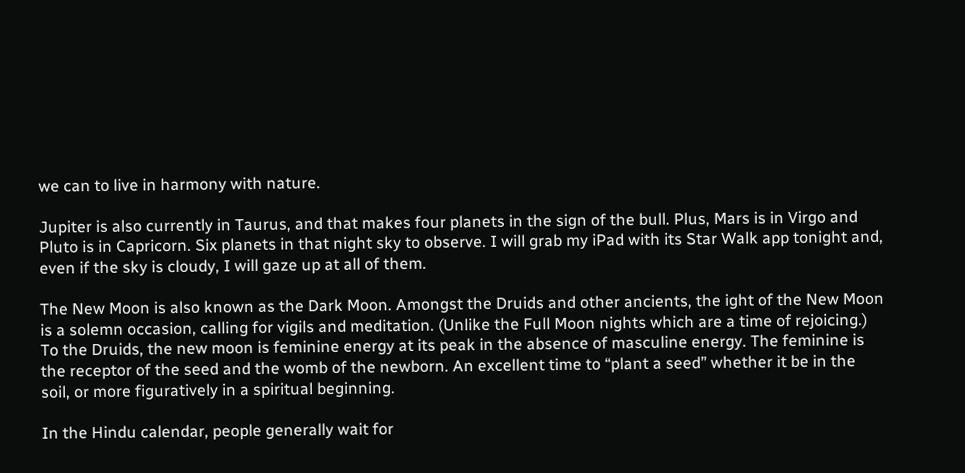we can to live in harmony with nature.

Jupiter is also currently in Taurus, and that makes four planets in the sign of the bull. Plus, Mars is in Virgo and Pluto is in Capricorn. Six planets in that night sky to observe. I will grab my iPad with its Star Walk app tonight and, even if the sky is cloudy, I will gaze up at all of them.

The New Moon is also known as the Dark Moon. Amongst the Druids and other ancients, the ight of the New Moon is a solemn occasion, calling for vigils and meditation. (Unlike the Full Moon nights which are a time of rejoicing.)  To the Druids, the new moon is feminine energy at its peak in the absence of masculine energy. The feminine is the receptor of the seed and the womb of the newborn. An excellent time to “plant a seed” whether it be in the soil, or more figuratively in a spiritual beginning.

In the Hindu calendar, people generally wait for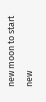new moon to start new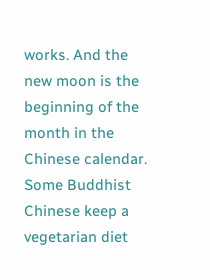works. And the new moon is the beginning of the month in the Chinese calendar. Some Buddhist Chinese keep a vegetarian diet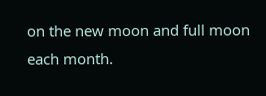on the new moon and full moon each month.